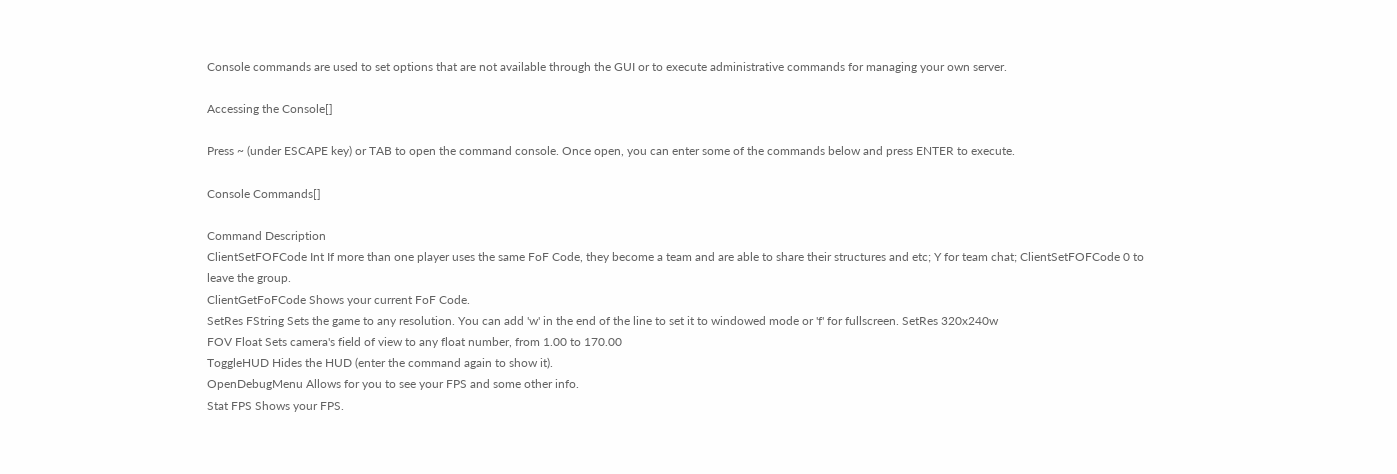Console commands are used to set options that are not available through the GUI or to execute administrative commands for managing your own server.

Accessing the Console[]

Press ~ (under ESCAPE key) or TAB to open the command console. Once open, you can enter some of the commands below and press ENTER to execute.

Console Commands[]

Command Description
ClientSetFOFCode Int If more than one player uses the same FoF Code, they become a team and are able to share their structures and etc; Y for team chat; ClientSetFOFCode 0 to leave the group.
ClientGetFoFCode Shows your current FoF Code.
SetRes FString Sets the game to any resolution. You can add 'w' in the end of the line to set it to windowed mode or 'f' for fullscreen. SetRes 320x240w
FOV Float Sets camera's field of view to any float number, from 1.00 to 170.00
ToggleHUD Hides the HUD (enter the command again to show it).
OpenDebugMenu Allows for you to see your FPS and some other info.
Stat FPS Shows your FPS.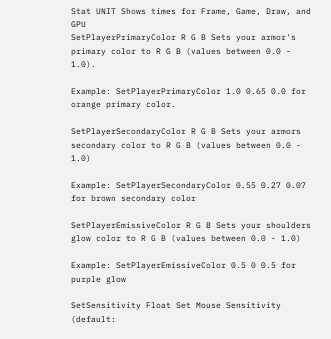Stat UNIT Shows times for Frame, Game, Draw, and GPU
SetPlayerPrimaryColor R G B Sets your armor's primary color to R G B (values between 0.0 - 1.0).

Example: SetPlayerPrimaryColor 1.0 0.65 0.0 for orange primary color.

SetPlayerSecondaryColor R G B Sets your armors secondary color to R G B (values between 0.0 - 1.0)

Example: SetPlayerSecondaryColor 0.55 0.27 0.07 for brown secondary color

SetPlayerEmissiveColor R G B Sets your shoulders glow color to R G B (values between 0.0 - 1.0)

Example: SetPlayerEmissiveColor 0.5 0 0.5 for purple glow

SetSensitivity Float Set Mouse Sensitivity (default: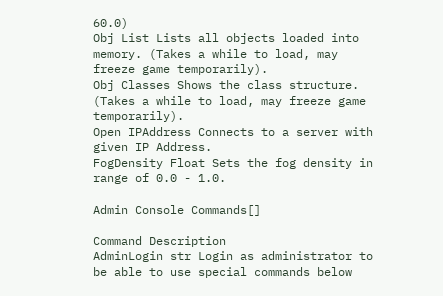60.0)
Obj List Lists all objects loaded into memory. (Takes a while to load, may freeze game temporarily).
Obj Classes Shows the class structure. (Takes a while to load, may freeze game temporarily).
Open IPAddress Connects to a server with given IP Address.
FogDensity Float Sets the fog density in range of 0.0 - 1.0.

Admin Console Commands[]

Command Description
AdminLogin str Login as administrator to be able to use special commands below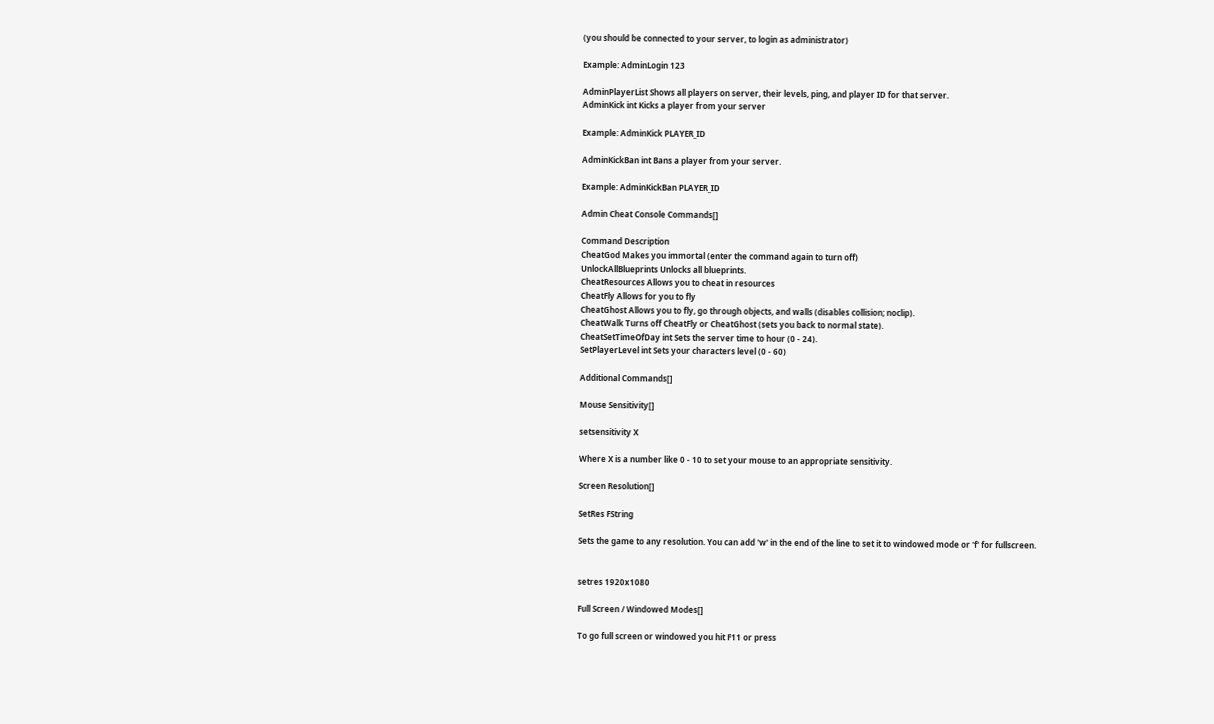(you should be connected to your server, to login as administrator)

Example: AdminLogin 123

AdminPlayerList Shows all players on server, their levels, ping, and player ID for that server.
AdminKick int Kicks a player from your server

Example: AdminKick PLAYER_ID

AdminKickBan int Bans a player from your server.

Example: AdminKickBan PLAYER_ID

Admin Cheat Console Commands[]

Command Description
CheatGod Makes you immortal (enter the command again to turn off)
UnlockAllBlueprints Unlocks all blueprints.
CheatResources Allows you to cheat in resources
CheatFly Allows for you to fly
CheatGhost Allows you to fly, go through objects, and walls (disables collision; noclip).
CheatWalk Turns off CheatFly or CheatGhost (sets you back to normal state).
CheatSetTimeOfDay int Sets the server time to hour (0 - 24).
SetPlayerLevel int Sets your characters level (0 - 60)

Additional Commands[]

Mouse Sensitivity[]

setsensitivity X

Where X is a number like 0 - 10 to set your mouse to an appropriate sensitivity.

Screen Resolution[]

SetRes FString

Sets the game to any resolution. You can add 'w' in the end of the line to set it to windowed mode or 'f' for fullscreen.


setres 1920x1080

Full Screen / Windowed Modes[]

To go full screen or windowed you hit F11 or press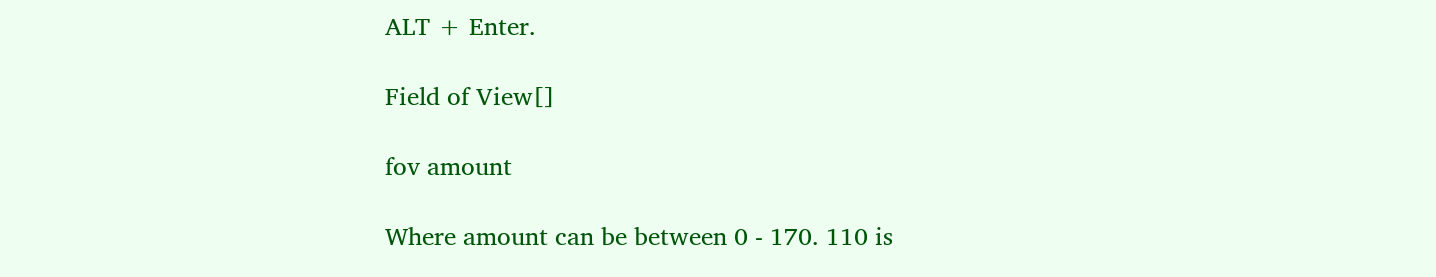ALT + Enter.

Field of View[]

fov amount

Where amount can be between 0 - 170. 110 is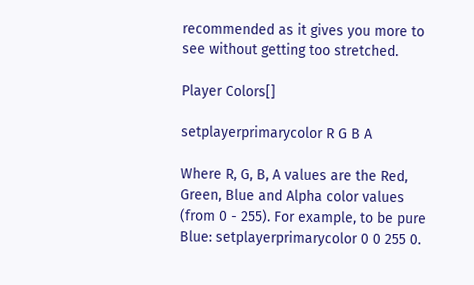recommended as it gives you more to see without getting too stretched.

Player Colors[]

setplayerprimarycolor R G B A

Where R, G, B, A values are the Red, Green, Blue and Alpha color values (from 0 - 255). For example, to be pure Blue: setplayerprimarycolor 0 0 255 0.